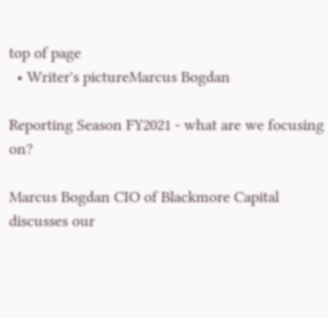top of page
  • Writer's pictureMarcus Bogdan

Reporting Season FY2021 - what are we focusing on?

Marcus Bogdan CIO of Blackmore Capital discusses our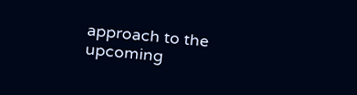approach to the upcoming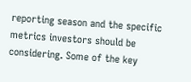reporting season and the specific metrics investors should be considering. Some of the key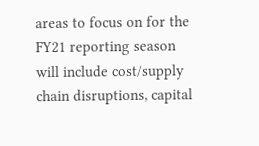areas to focus on for the FY21 reporting season will include cost/supply chain disruptions, capital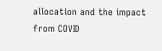allocation and the impact from COVID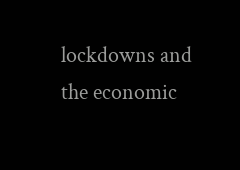lockdowns and the economic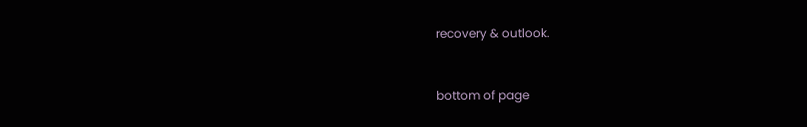recovery & outlook.


bottom of page